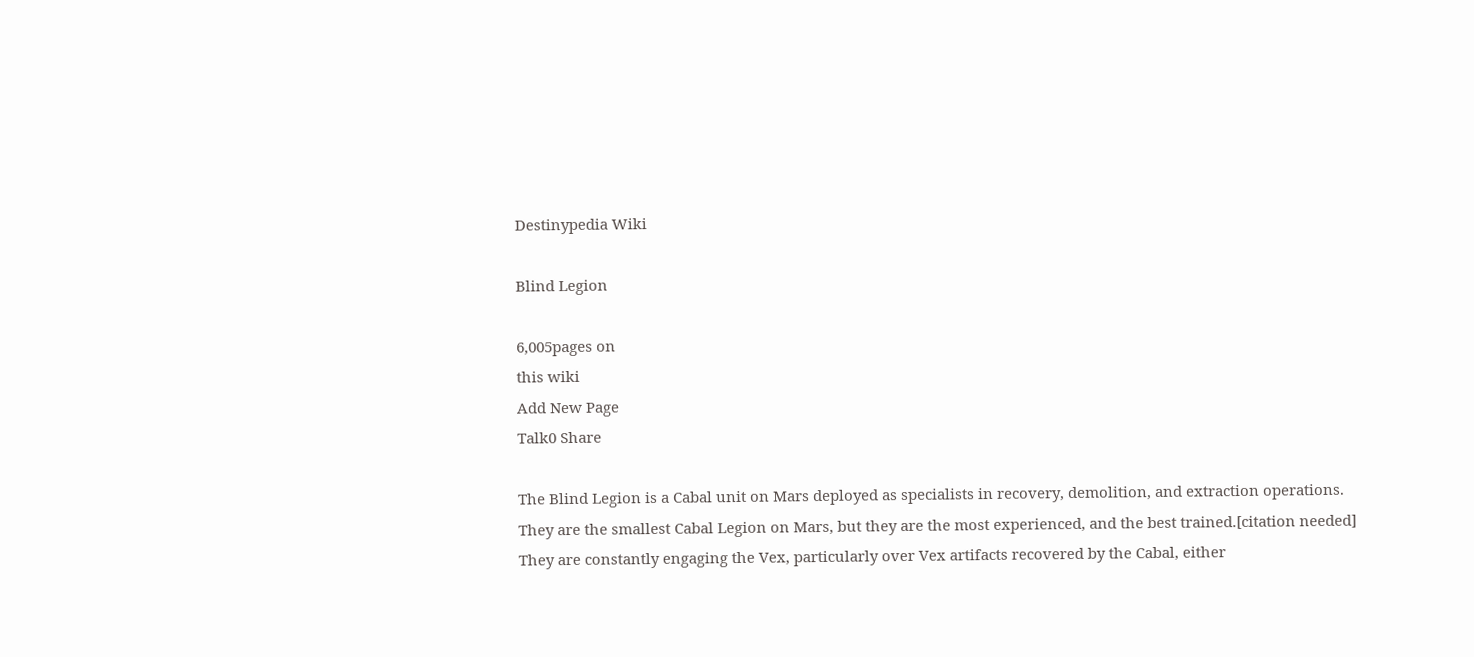Destinypedia Wiki

Blind Legion

6,005pages on
this wiki
Add New Page
Talk0 Share

The Blind Legion is a Cabal unit on Mars deployed as specialists in recovery, demolition, and extraction operations. They are the smallest Cabal Legion on Mars, but they are the most experienced, and the best trained.[citation needed] They are constantly engaging the Vex, particularly over Vex artifacts recovered by the Cabal, either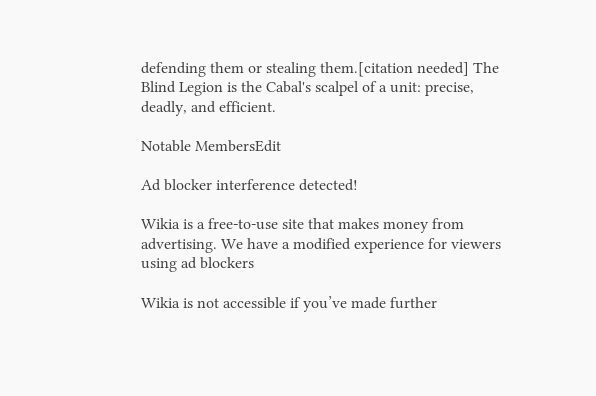defending them or stealing them.[citation needed] The Blind Legion is the Cabal's scalpel of a unit: precise, deadly, and efficient.

Notable MembersEdit

Ad blocker interference detected!

Wikia is a free-to-use site that makes money from advertising. We have a modified experience for viewers using ad blockers

Wikia is not accessible if you’ve made further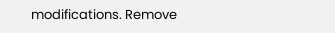modifications. Remove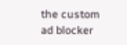the custom ad blocker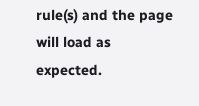rule(s) and the page will load as expected.